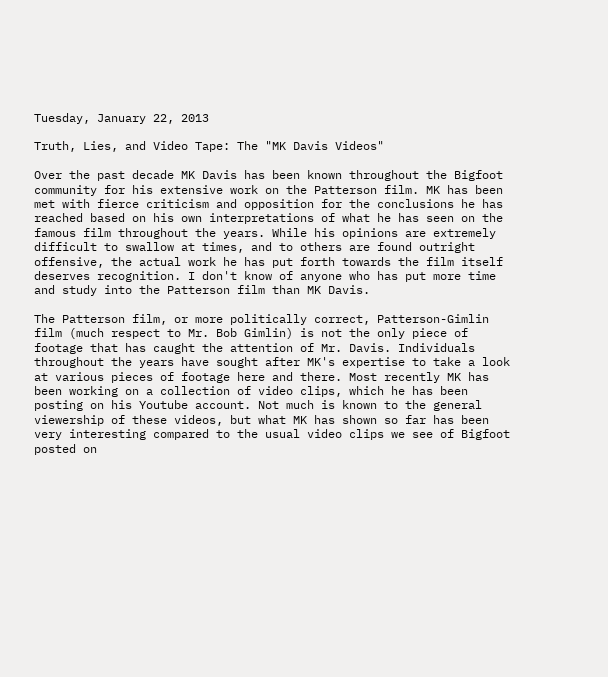Tuesday, January 22, 2013

Truth, Lies, and Video Tape: The "MK Davis Videos"

Over the past decade MK Davis has been known throughout the Bigfoot community for his extensive work on the Patterson film. MK has been met with fierce criticism and opposition for the conclusions he has reached based on his own interpretations of what he has seen on the famous film throughout the years. While his opinions are extremely difficult to swallow at times, and to others are found outright offensive, the actual work he has put forth towards the film itself deserves recognition. I don't know of anyone who has put more time and study into the Patterson film than MK Davis.

The Patterson film, or more politically correct, Patterson-Gimlin film (much respect to Mr. Bob Gimlin) is not the only piece of footage that has caught the attention of Mr. Davis. Individuals throughout the years have sought after MK's expertise to take a look at various pieces of footage here and there. Most recently MK has been working on a collection of video clips, which he has been posting on his Youtube account. Not much is known to the general viewership of these videos, but what MK has shown so far has been very interesting compared to the usual video clips we see of Bigfoot posted on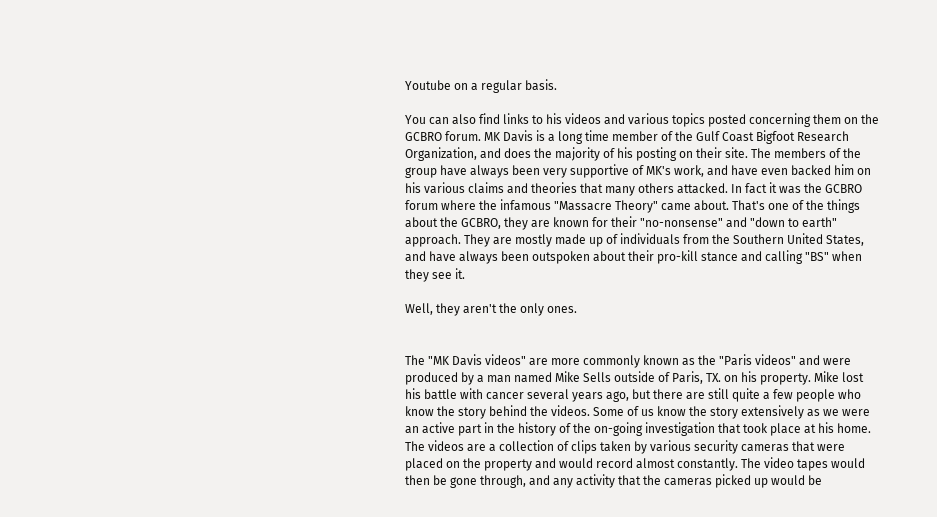Youtube on a regular basis.

You can also find links to his videos and various topics posted concerning them on the GCBRO forum. MK Davis is a long time member of the Gulf Coast Bigfoot Research Organization, and does the majority of his posting on their site. The members of the group have always been very supportive of MK's work, and have even backed him on his various claims and theories that many others attacked. In fact it was the GCBRO forum where the infamous "Massacre Theory" came about. That's one of the things about the GCBRO, they are known for their "no-nonsense" and "down to earth" approach. They are mostly made up of individuals from the Southern United States, and have always been outspoken about their pro-kill stance and calling "BS" when they see it.

Well, they aren't the only ones.


The "MK Davis videos" are more commonly known as the "Paris videos" and were produced by a man named Mike Sells outside of Paris, TX. on his property. Mike lost his battle with cancer several years ago, but there are still quite a few people who know the story behind the videos. Some of us know the story extensively as we were an active part in the history of the on-going investigation that took place at his home. The videos are a collection of clips taken by various security cameras that were placed on the property and would record almost constantly. The video tapes would then be gone through, and any activity that the cameras picked up would be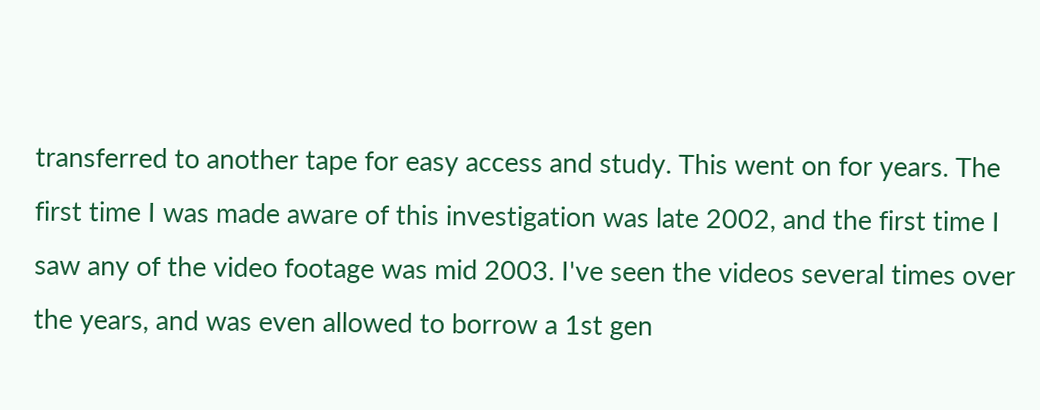transferred to another tape for easy access and study. This went on for years. The first time I was made aware of this investigation was late 2002, and the first time I saw any of the video footage was mid 2003. I've seen the videos several times over the years, and was even allowed to borrow a 1st gen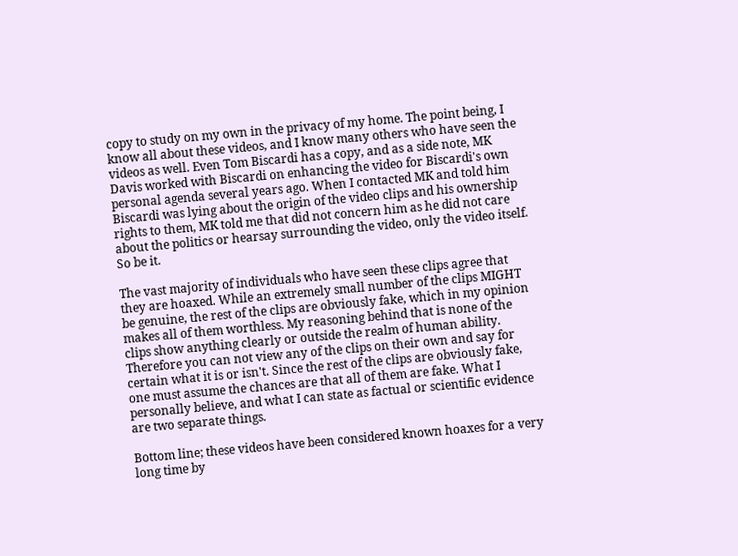copy to study on my own in the privacy of my home. The point being, I know all about these videos, and I know many others who have seen the videos as well. Even Tom Biscardi has a copy, and as a side note, MK Davis worked with Biscardi on enhancing the video for Biscardi's own personal agenda several years ago. When I contacted MK and told him Biscardi was lying about the origin of the video clips and his ownership rights to them, MK told me that did not concern him as he did not care about the politics or hearsay surrounding the video, only the video itself. So be it.

The vast majority of individuals who have seen these clips agree that they are hoaxed. While an extremely small number of the clips MIGHT be genuine, the rest of the clips are obviously fake, which in my opinion makes all of them worthless. My reasoning behind that is none of the clips show anything clearly or outside the realm of human ability. Therefore you can not view any of the clips on their own and say for certain what it is or isn't. Since the rest of the clips are obviously fake, one must assume the chances are that all of them are fake. What I personally believe, and what I can state as factual or scientific evidence are two separate things.

Bottom line; these videos have been considered known hoaxes for a very long time by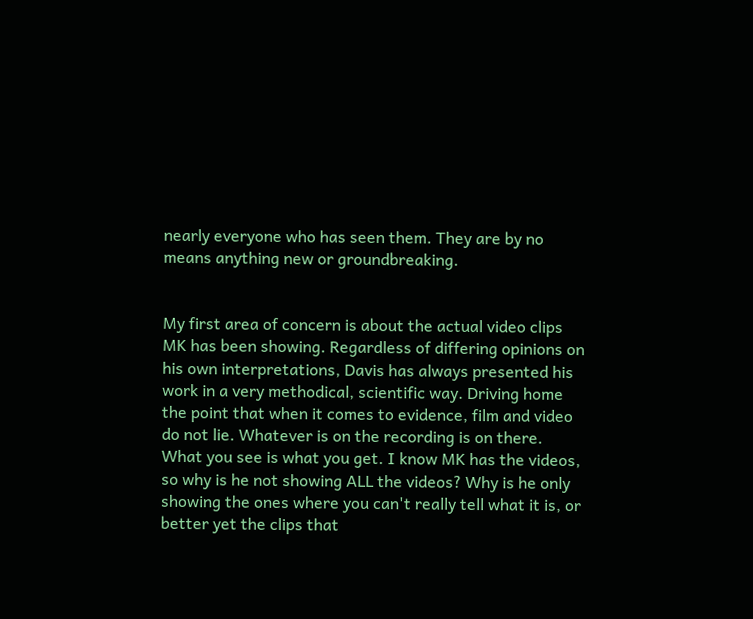nearly everyone who has seen them. They are by no means anything new or groundbreaking.


My first area of concern is about the actual video clips MK has been showing. Regardless of differing opinions on his own interpretations, Davis has always presented his work in a very methodical, scientific way. Driving home the point that when it comes to evidence, film and video do not lie. Whatever is on the recording is on there. What you see is what you get. I know MK has the videos, so why is he not showing ALL the videos? Why is he only showing the ones where you can't really tell what it is, or better yet the clips that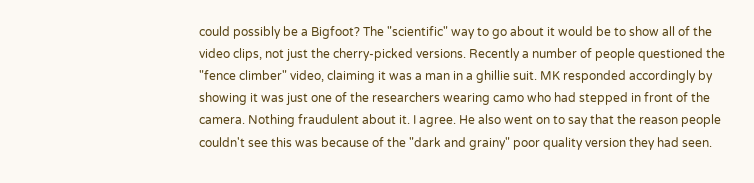could possibly be a Bigfoot? The "scientific" way to go about it would be to show all of the video clips, not just the cherry-picked versions. Recently a number of people questioned the "fence climber" video, claiming it was a man in a ghillie suit. MK responded accordingly by showing it was just one of the researchers wearing camo who had stepped in front of the camera. Nothing fraudulent about it. I agree. He also went on to say that the reason people couldn't see this was because of the "dark and grainy" poor quality version they had seen.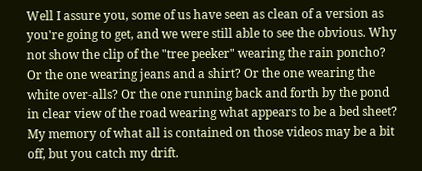Well I assure you, some of us have seen as clean of a version as you're going to get, and we were still able to see the obvious. Why not show the clip of the "tree peeker" wearing the rain poncho? Or the one wearing jeans and a shirt? Or the one wearing the white over-alls? Or the one running back and forth by the pond in clear view of the road wearing what appears to be a bed sheet? My memory of what all is contained on those videos may be a bit off, but you catch my drift.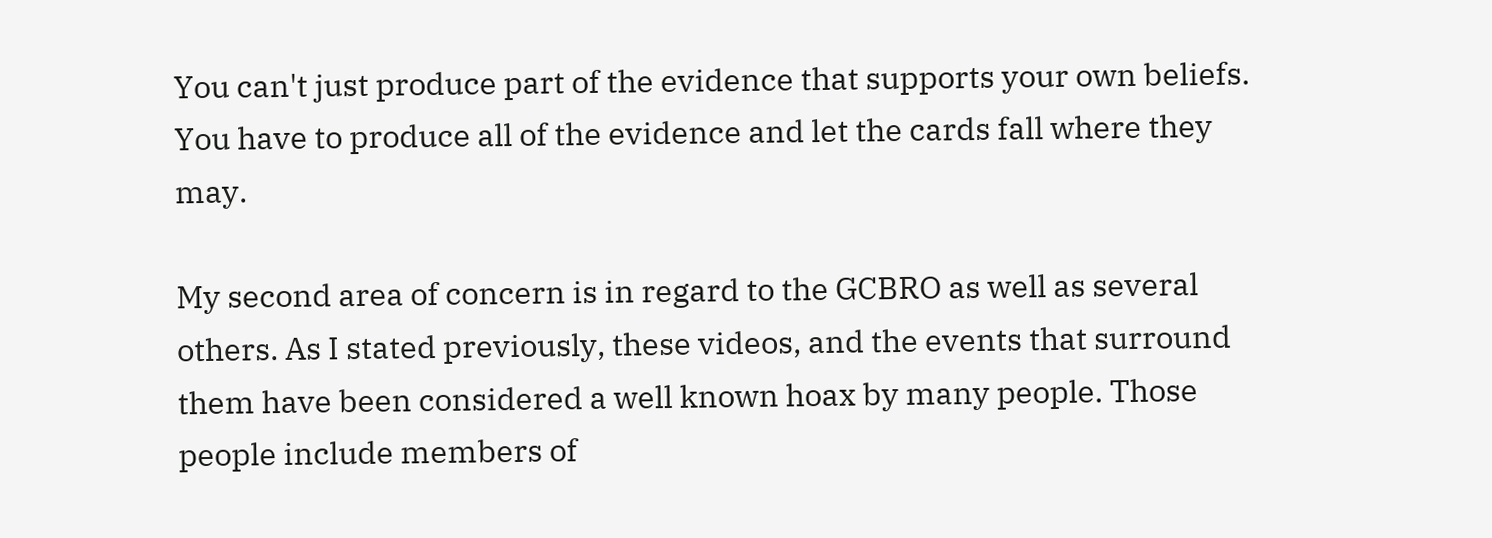You can't just produce part of the evidence that supports your own beliefs. You have to produce all of the evidence and let the cards fall where they may.

My second area of concern is in regard to the GCBRO as well as several others. As I stated previously, these videos, and the events that surround them have been considered a well known hoax by many people. Those people include members of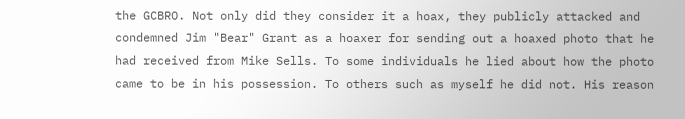the GCBRO. Not only did they consider it a hoax, they publicly attacked and condemned Jim "Bear" Grant as a hoaxer for sending out a hoaxed photo that he had received from Mike Sells. To some individuals he lied about how the photo came to be in his possession. To others such as myself he did not. His reason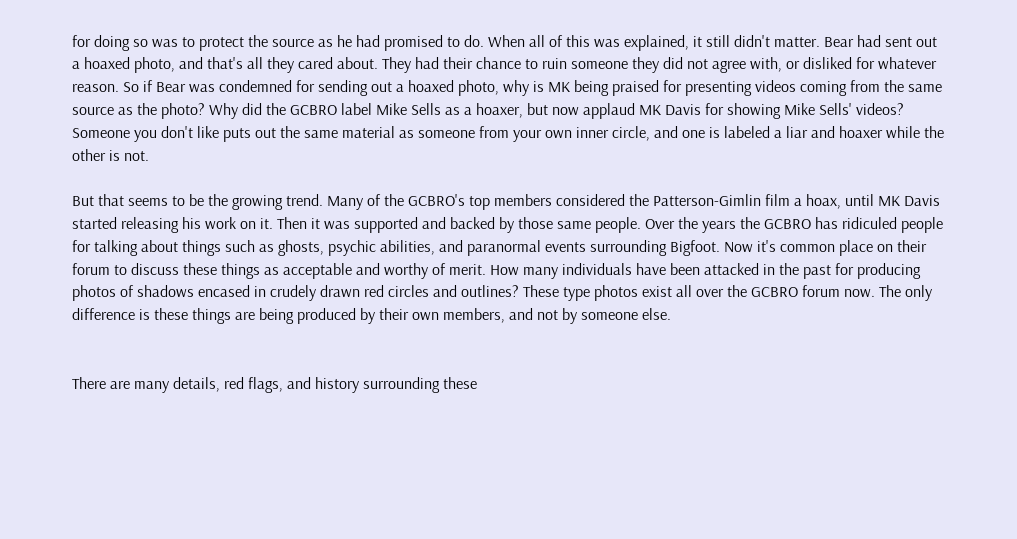for doing so was to protect the source as he had promised to do. When all of this was explained, it still didn't matter. Bear had sent out a hoaxed photo, and that's all they cared about. They had their chance to ruin someone they did not agree with, or disliked for whatever reason. So if Bear was condemned for sending out a hoaxed photo, why is MK being praised for presenting videos coming from the same source as the photo? Why did the GCBRO label Mike Sells as a hoaxer, but now applaud MK Davis for showing Mike Sells' videos? Someone you don't like puts out the same material as someone from your own inner circle, and one is labeled a liar and hoaxer while the other is not.

But that seems to be the growing trend. Many of the GCBRO's top members considered the Patterson-Gimlin film a hoax, until MK Davis started releasing his work on it. Then it was supported and backed by those same people. Over the years the GCBRO has ridiculed people for talking about things such as ghosts, psychic abilities, and paranormal events surrounding Bigfoot. Now it's common place on their forum to discuss these things as acceptable and worthy of merit. How many individuals have been attacked in the past for producing photos of shadows encased in crudely drawn red circles and outlines? These type photos exist all over the GCBRO forum now. The only difference is these things are being produced by their own members, and not by someone else.


There are many details, red flags, and history surrounding these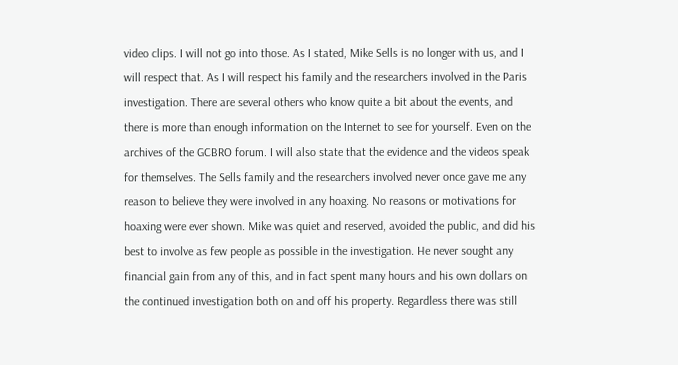video clips. I will not go into those. As I stated, Mike Sells is no longer with us, and I will respect that. As I will respect his family and the researchers involved in the Paris investigation. There are several others who know quite a bit about the events, and there is more than enough information on the Internet to see for yourself. Even on the archives of the GCBRO forum. I will also state that the evidence and the videos speak for themselves. The Sells family and the researchers involved never once gave me any reason to believe they were involved in any hoaxing. No reasons or motivations for hoaxing were ever shown. Mike was quiet and reserved, avoided the public, and did his best to involve as few people as possible in the investigation. He never sought any financial gain from any of this, and in fact spent many hours and his own dollars on the continued investigation both on and off his property. Regardless there was still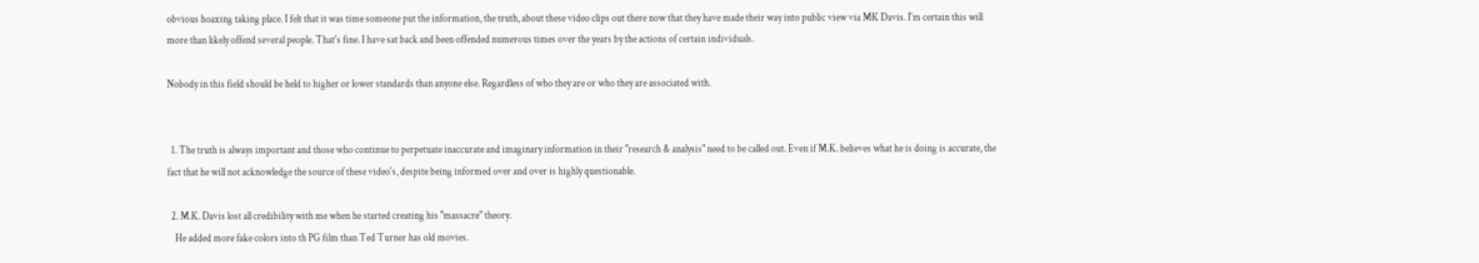obvious hoaxing taking place. I felt that it was time someone put the information, the truth, about these video clips out there now that they have made their way into public view via MK Davis. I'm certain this will more than likely offend several people. That's fine. I have sat back and been offended numerous times over the years by the actions of certain individuals.

Nobody in this field should be held to higher or lower standards than anyone else. Regardless of who they are or who they are associated with.


  1. The truth is always important and those who continue to perpetuate inaccurate and imaginary information in their "research & analysis" need to be called out. Even if M.K. believes what he is doing is accurate, the fact that he will not acknowledge the source of these video's, despite being informed over and over is highly questionable.

  2. M.K. Davis lost all credibility with me when he started creating his "massacre" theory.
    He added more fake colors into th PG film than Ted Turner has old movies.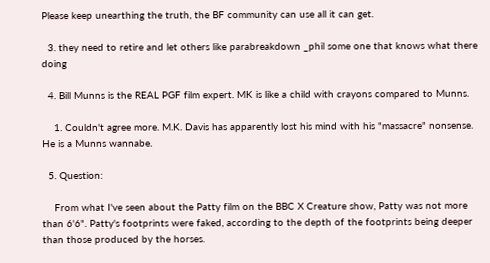Please keep unearthing the truth, the BF community can use all it can get.

  3. they need to retire and let others like parabreakdown _phil some one that knows what there doing

  4. Bill Munns is the REAL PGF film expert. MK is like a child with crayons compared to Munns.

    1. Couldn't agree more. M.K. Davis has apparently lost his mind with his "massacre" nonsense. He is a Munns wannabe.

  5. Question:

    From what I've seen about the Patty film on the BBC X Creature show, Patty was not more than 6'6". Patty's footprints were faked, according to the depth of the footprints being deeper than those produced by the horses.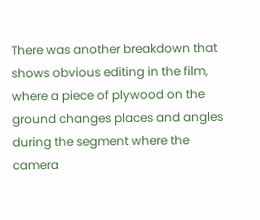There was another breakdown that shows obvious editing in the film, where a piece of plywood on the ground changes places and angles during the segment where the camera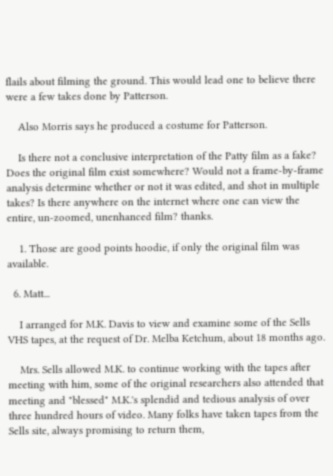flails about filming the ground. This would lead one to believe there were a few takes done by Patterson.

    Also Morris says he produced a costume for Patterson.

    Is there not a conclusive interpretation of the Patty film as a fake? Does the original film exist somewhere? Would not a frame-by-frame analysis determine whether or not it was edited, and shot in multiple takes? Is there anywhere on the internet where one can view the entire, un-zoomed, unenhanced film? thanks.

    1. Those are good points hoodie, if only the original film was available.

  6. Matt...

    I arranged for M.K. Davis to view and examine some of the Sells VHS tapes, at the request of Dr. Melba Ketchum, about 18 months ago.

    Mrs. Sells allowed M.K. to continue working with the tapes after meeting with him, some of the original researchers also attended that meeting and "blessed" M.K.'s splendid and tedious analysis of over three hundred hours of video. Many folks have taken tapes from the Sells site, always promising to return them,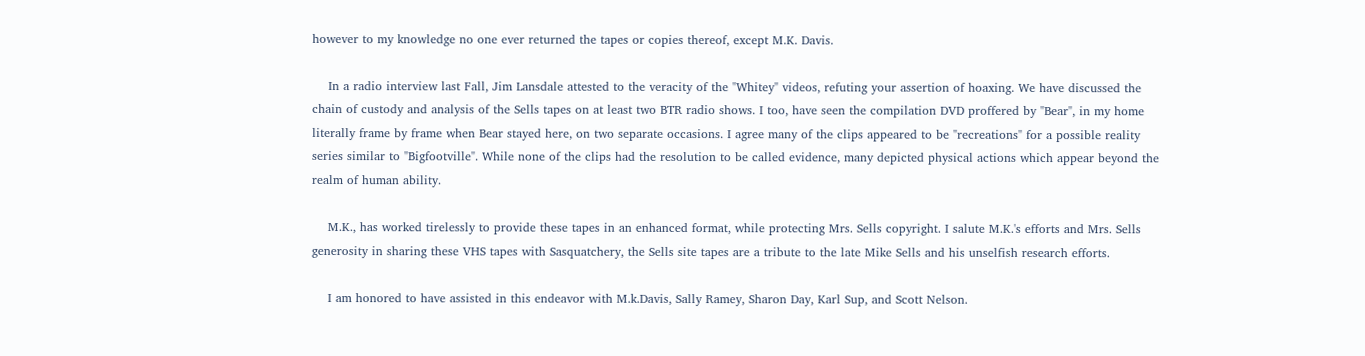however to my knowledge no one ever returned the tapes or copies thereof, except M.K. Davis.

    In a radio interview last Fall, Jim Lansdale attested to the veracity of the "Whitey" videos, refuting your assertion of hoaxing. We have discussed the chain of custody and analysis of the Sells tapes on at least two BTR radio shows. I too, have seen the compilation DVD proffered by "Bear", in my home literally frame by frame when Bear stayed here, on two separate occasions. I agree many of the clips appeared to be "recreations" for a possible reality series similar to "Bigfootville". While none of the clips had the resolution to be called evidence, many depicted physical actions which appear beyond the realm of human ability.

    M.K., has worked tirelessly to provide these tapes in an enhanced format, while protecting Mrs. Sells copyright. I salute M.K.'s efforts and Mrs. Sells generosity in sharing these VHS tapes with Sasquatchery, the Sells site tapes are a tribute to the late Mike Sells and his unselfish research efforts.

    I am honored to have assisted in this endeavor with M.k.Davis, Sally Ramey, Sharon Day, Karl Sup, and Scott Nelson.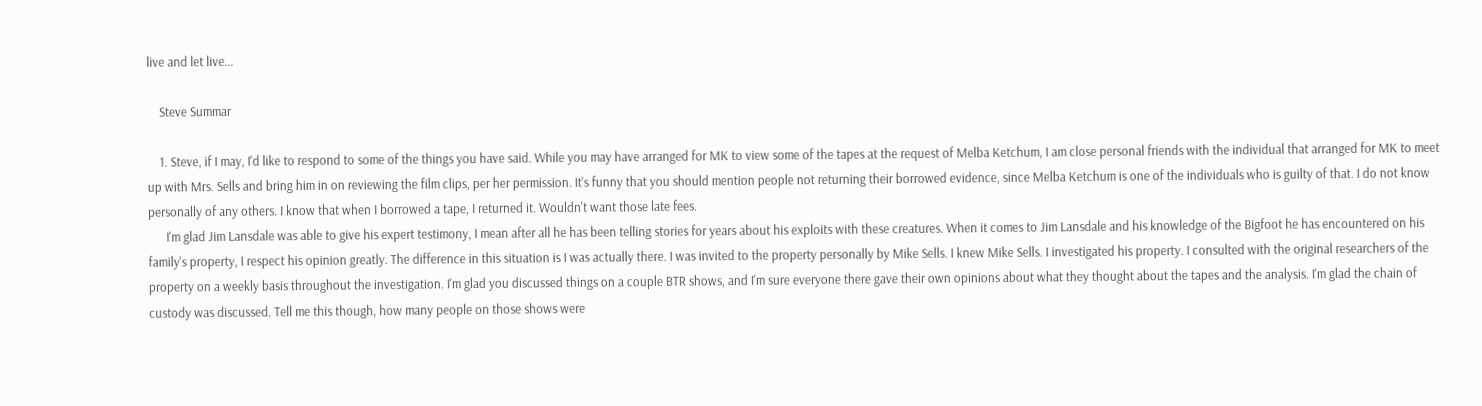live and let live...

    Steve Summar

    1. Steve, if I may, I'd like to respond to some of the things you have said. While you may have arranged for MK to view some of the tapes at the request of Melba Ketchum, I am close personal friends with the individual that arranged for MK to meet up with Mrs. Sells and bring him in on reviewing the film clips, per her permission. It's funny that you should mention people not returning their borrowed evidence, since Melba Ketchum is one of the individuals who is guilty of that. I do not know personally of any others. I know that when I borrowed a tape, I returned it. Wouldn't want those late fees.
      I'm glad Jim Lansdale was able to give his expert testimony, I mean after all he has been telling stories for years about his exploits with these creatures. When it comes to Jim Lansdale and his knowledge of the Bigfoot he has encountered on his family's property, I respect his opinion greatly. The difference in this situation is I was actually there. I was invited to the property personally by Mike Sells. I knew Mike Sells. I investigated his property. I consulted with the original researchers of the property on a weekly basis throughout the investigation. I'm glad you discussed things on a couple BTR shows, and I'm sure everyone there gave their own opinions about what they thought about the tapes and the analysis. I'm glad the chain of custody was discussed. Tell me this though, how many people on those shows were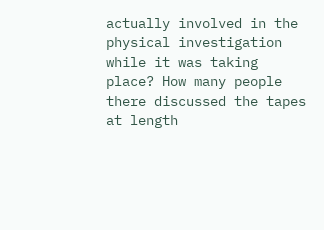actually involved in the physical investigation while it was taking place? How many people there discussed the tapes at length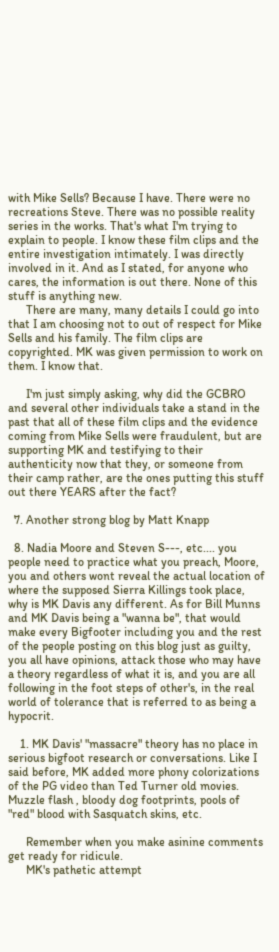with Mike Sells? Because I have. There were no recreations Steve. There was no possible reality series in the works. That's what I'm trying to explain to people. I know these film clips and the entire investigation intimately. I was directly involved in it. And as I stated, for anyone who cares, the information is out there. None of this stuff is anything new.
      There are many, many details I could go into that I am choosing not to out of respect for Mike Sells and his family. The film clips are copyrighted. MK was given permission to work on them. I know that.

      I'm just simply asking, why did the GCBRO and several other individuals take a stand in the past that all of these film clips and the evidence coming from Mike Sells were fraudulent, but are supporting MK and testifying to their authenticity now that they, or someone from their camp rather, are the ones putting this stuff out there YEARS after the fact?

  7. Another strong blog by Matt Knapp

  8. Nadia Moore and Steven S---, etc.... you people need to practice what you preach, Moore, you and others wont reveal the actual location of where the supposed Sierra Killings took place, why is MK Davis any different. As for Bill Munns and MK Davis being a "wanna be", that would make every Bigfooter including you and the rest of the people posting on this blog just as guilty, you all have opinions, attack those who may have a theory regardless of what it is, and you are all following in the foot steps of other's, in the real world of tolerance that is referred to as being a hypocrit.

    1. MK Davis' "massacre" theory has no place in serious bigfoot research or conversations. Like I said before, MK added more phony colorizations of the PG video than Ted Turner old movies. Muzzle flash , bloody dog footprints, pools of "red" blood with Sasquatch skins, etc.

      Remember when you make asinine comments get ready for ridicule.
      MK's pathetic attempt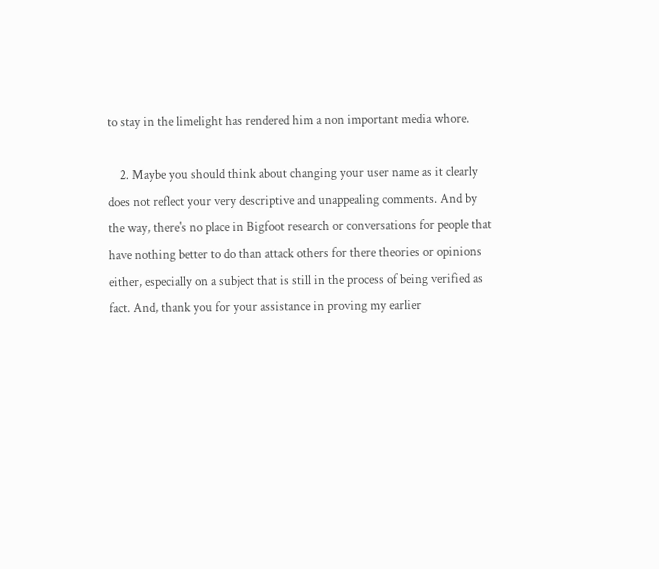to stay in the limelight has rendered him a non important media whore.

    2. Maybe you should think about changing your user name as it clearly does not reflect your very descriptive and unappealing comments. And by the way, there's no place in Bigfoot research or conversations for people that have nothing better to do than attack others for there theories or opinions either, especially on a subject that is still in the process of being verified as fact. And, thank you for your assistance in proving my earlier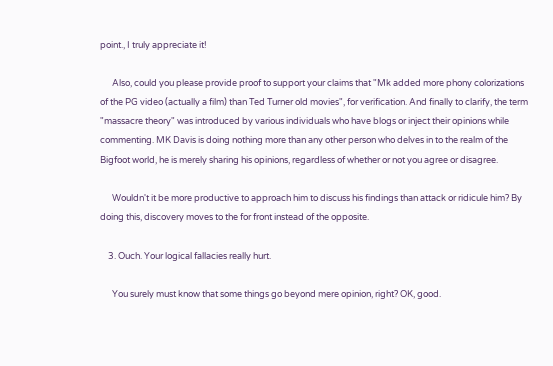point., I truly appreciate it!

      Also, could you please provide proof to support your claims that "Mk added more phony colorizations of the PG video (actually a film) than Ted Turner old movies", for verification. And finally to clarify, the term "massacre theory" was introduced by various individuals who have blogs or inject their opinions while commenting. MK Davis is doing nothing more than any other person who delves in to the realm of the Bigfoot world, he is merely sharing his opinions, regardless of whether or not you agree or disagree.

      Wouldn't it be more productive to approach him to discuss his findings than attack or ridicule him? By doing this, discovery moves to the for front instead of the opposite.

    3. Ouch. Your logical fallacies really hurt.

      You surely must know that some things go beyond mere opinion, right? OK, good.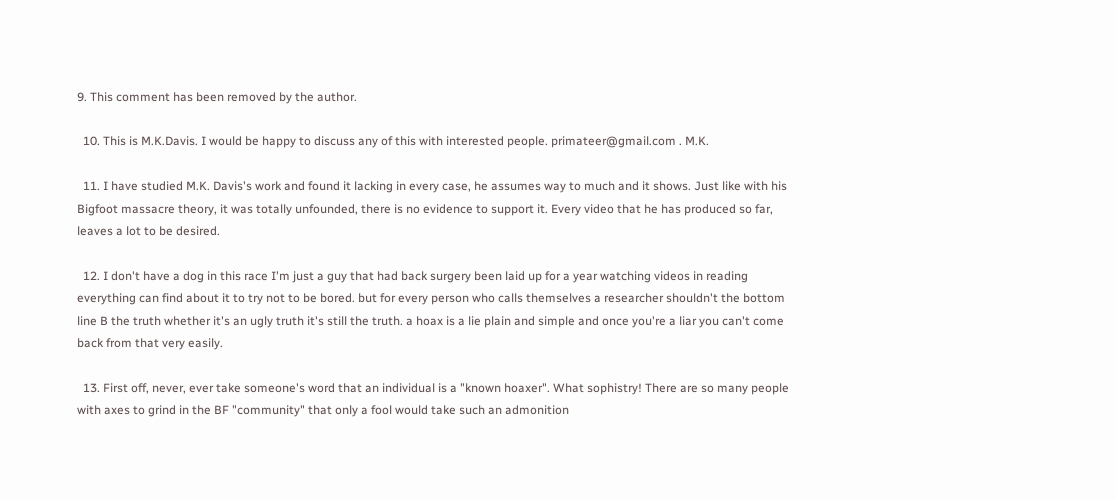9. This comment has been removed by the author.

  10. This is M.K.Davis. I would be happy to discuss any of this with interested people. primateer@gmail.com . M.K.

  11. I have studied M.K. Davis's work and found it lacking in every case, he assumes way to much and it shows. Just like with his Bigfoot massacre theory, it was totally unfounded, there is no evidence to support it. Every video that he has produced so far, leaves a lot to be desired.

  12. I don't have a dog in this race I'm just a guy that had back surgery been laid up for a year watching videos in reading everything can find about it to try not to be bored. but for every person who calls themselves a researcher shouldn't the bottom line B the truth whether it's an ugly truth it's still the truth. a hoax is a lie plain and simple and once you're a liar you can't come back from that very easily.

  13. First off, never, ever take someone's word that an individual is a "known hoaxer". What sophistry! There are so many people with axes to grind in the BF "community" that only a fool would take such an admonition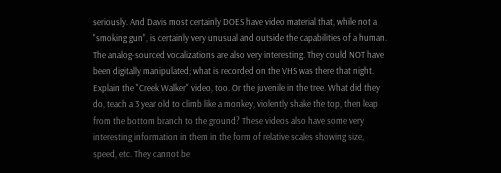seriously. And Davis most certainly DOES have video material that, while not a "smoking gun", is certainly very unusual and outside the capabilities of a human. The analog-sourced vocalizations are also very interesting. They could NOT have been digitally manipulated; what is recorded on the VHS was there that night. Explain the "Creek Walker" video, too. Or the juvenile in the tree. What did they do, teach a 3 year old to climb like a monkey, violently shake the top, then leap from the bottom branch to the ground? These videos also have some very interesting information in them in the form of relative scales showing size, speed, etc. They cannot be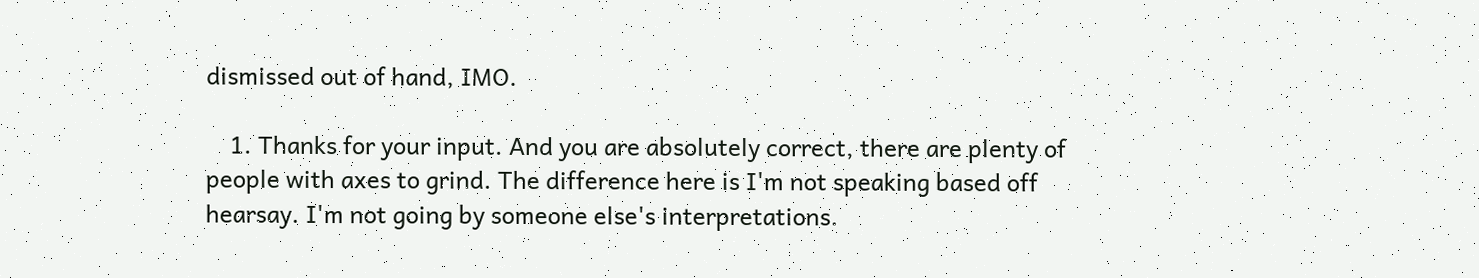dismissed out of hand, IMO.

    1. Thanks for your input. And you are absolutely correct, there are plenty of people with axes to grind. The difference here is I'm not speaking based off hearsay. I'm not going by someone else's interpretations.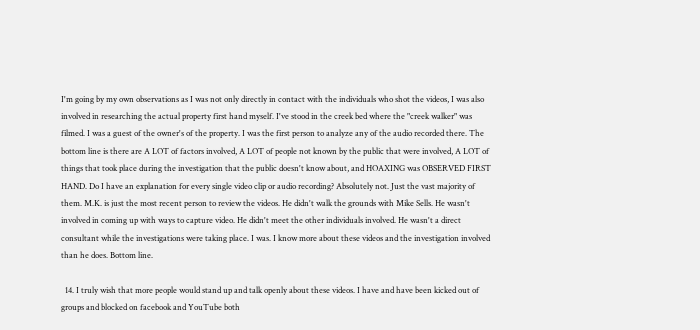I'm going by my own observations as I was not only directly in contact with the individuals who shot the videos, I was also involved in researching the actual property first hand myself. I've stood in the creek bed where the "creek walker" was filmed. I was a guest of the owner's of the property. I was the first person to analyze any of the audio recorded there. The bottom line is there are A LOT of factors involved, A LOT of people not known by the public that were involved, A LOT of things that took place during the investigation that the public doesn't know about, and HOAXING was OBSERVED FIRST HAND. Do I have an explanation for every single video clip or audio recording? Absolutely not. Just the vast majority of them. M.K. is just the most recent person to review the videos. He didn't walk the grounds with Mike Sells. He wasn't involved in coming up with ways to capture video. He didn't meet the other individuals involved. He wasn't a direct consultant while the investigations were taking place. I was. I know more about these videos and the investigation involved than he does. Bottom line.

  14. I truly wish that more people would stand up and talk openly about these videos. I have and have been kicked out of groups and blocked on facebook and YouTube both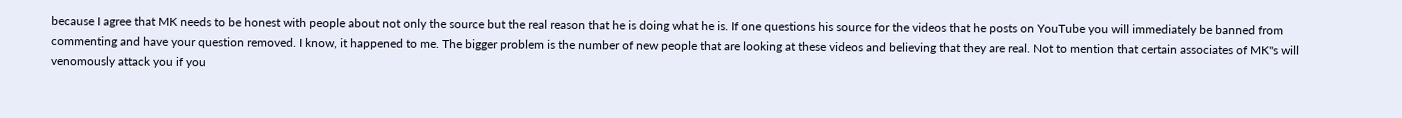because I agree that MK needs to be honest with people about not only the source but the real reason that he is doing what he is. If one questions his source for the videos that he posts on YouTube you will immediately be banned from commenting and have your question removed. I know, it happened to me. The bigger problem is the number of new people that are looking at these videos and believing that they are real. Not to mention that certain associates of MK"s will venomously attack you if you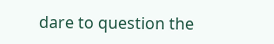dare to question the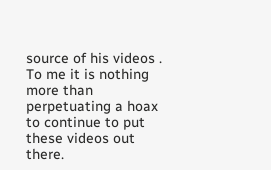source of his videos . To me it is nothing more than perpetuating a hoax to continue to put these videos out there.